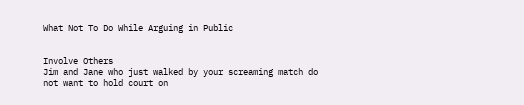What Not To Do While Arguing in Public


Involve Others
Jim and Jane who just walked by your screaming match do not want to hold court on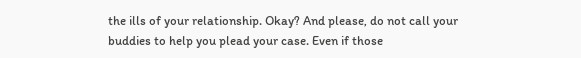the ills of your relationship. Okay? And please, do not call your buddies to help you plead your case. Even if those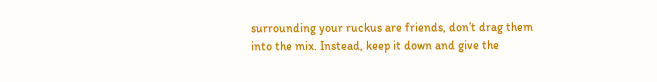surrounding your ruckus are friends, don’t drag them into the mix. Instead, keep it down and give the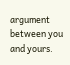argument between you and yours.